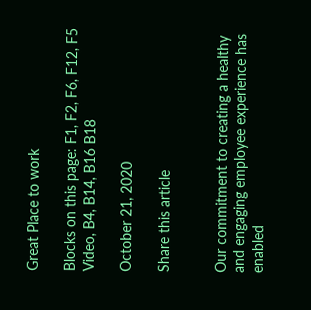Great Place to work

Blocks on this page: F1, F2, F6, F12, F5 Video, B4, B14, B16 B18

October 21, 2020

Share this article


Our commitment to creating a healthy and engaging employee experience has enabled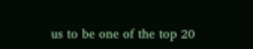us to be one of the top 20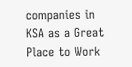companies in KSA as a Great Place to Work